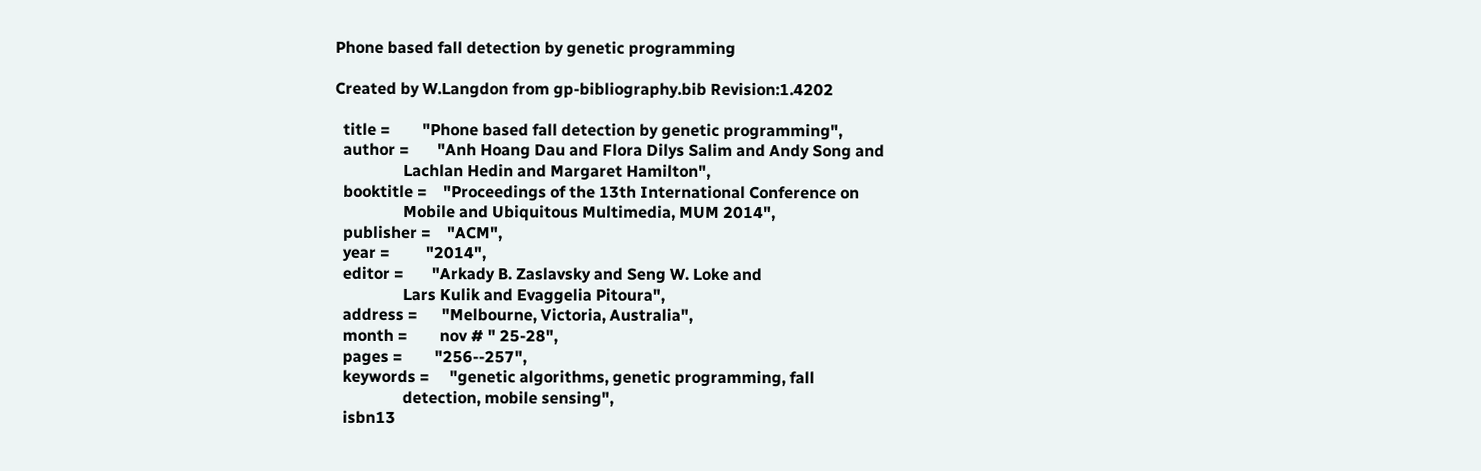Phone based fall detection by genetic programming

Created by W.Langdon from gp-bibliography.bib Revision:1.4202

  title =        "Phone based fall detection by genetic programming",
  author =       "Anh Hoang Dau and Flora Dilys Salim and Andy Song and
                 Lachlan Hedin and Margaret Hamilton",
  booktitle =    "Proceedings of the 13th International Conference on
                 Mobile and Ubiquitous Multimedia, MUM 2014",
  publisher =    "ACM",
  year =         "2014",
  editor =       "Arkady B. Zaslavsky and Seng W. Loke and
                 Lars Kulik and Evaggelia Pitoura",
  address =      "Melbourne, Victoria, Australia",
  month =        nov # " 25-28",
  pages =        "256--257",
  keywords =     "genetic algorithms, genetic programming, fall
                 detection, mobile sensing",
  isbn13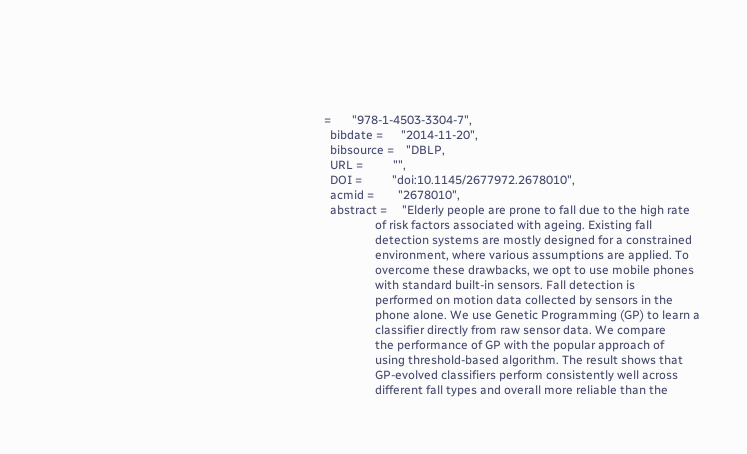=       "978-1-4503-3304-7",
  bibdate =      "2014-11-20",
  bibsource =    "DBLP,
  URL =          "",
  DOI =          "doi:10.1145/2677972.2678010",
  acmid =        "2678010",
  abstract =     "Elderly people are prone to fall due to the high rate
                 of risk factors associated with ageing. Existing fall
                 detection systems are mostly designed for a constrained
                 environment, where various assumptions are applied. To
                 overcome these drawbacks, we opt to use mobile phones
                 with standard built-in sensors. Fall detection is
                 performed on motion data collected by sensors in the
                 phone alone. We use Genetic Programming (GP) to learn a
                 classifier directly from raw sensor data. We compare
                 the performance of GP with the popular approach of
                 using threshold-based algorithm. The result shows that
                 GP-evolved classifiers perform consistently well across
                 different fall types and overall more reliable than the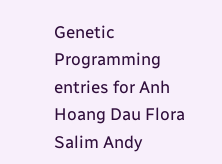Genetic Programming entries for Anh Hoang Dau Flora Salim Andy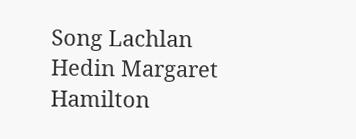Song Lachlan Hedin Margaret Hamilton